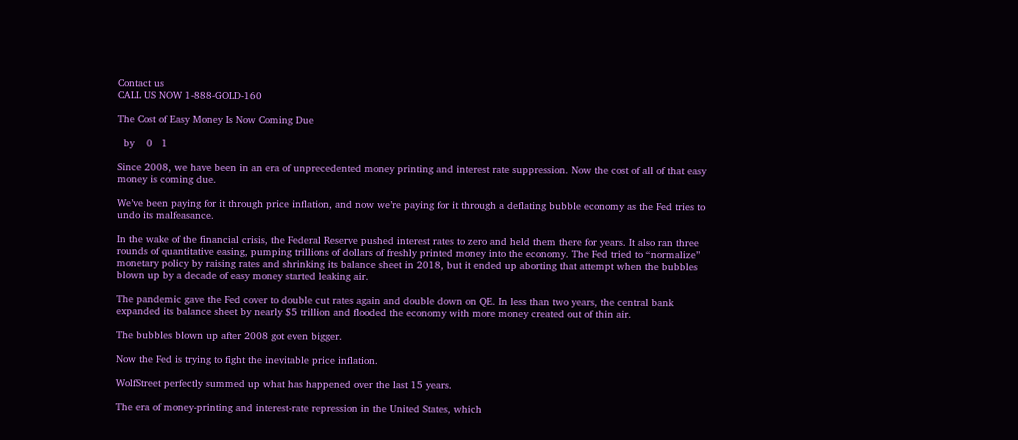Contact us
CALL US NOW 1-888-GOLD-160

The Cost of Easy Money Is Now Coming Due

  by    0   1

Since 2008, we have been in an era of unprecedented money printing and interest rate suppression. Now the cost of all of that easy money is coming due.

We’ve been paying for it through price inflation, and now we’re paying for it through a deflating bubble economy as the Fed tries to undo its malfeasance.

In the wake of the financial crisis, the Federal Reserve pushed interest rates to zero and held them there for years. It also ran three rounds of quantitative easing, pumping trillions of dollars of freshly printed money into the economy. The Fed tried to “normalize” monetary policy by raising rates and shrinking its balance sheet in 2018, but it ended up aborting that attempt when the bubbles blown up by a decade of easy money started leaking air.

The pandemic gave the Fed cover to double cut rates again and double down on QE. In less than two years, the central bank expanded its balance sheet by nearly $5 trillion and flooded the economy with more money created out of thin air.

The bubbles blown up after 2008 got even bigger.

Now the Fed is trying to fight the inevitable price inflation.

WolfStreet perfectly summed up what has happened over the last 15 years.

The era of money-printing and interest-rate repression in the United States, which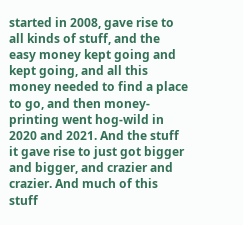started in 2008, gave rise to all kinds of stuff, and the easy money kept going and kept going, and all this money needed to find a place to go, and then money-printing went hog-wild in 2020 and 2021. And the stuff it gave rise to just got bigger and bigger, and crazier and crazier. And much of this stuff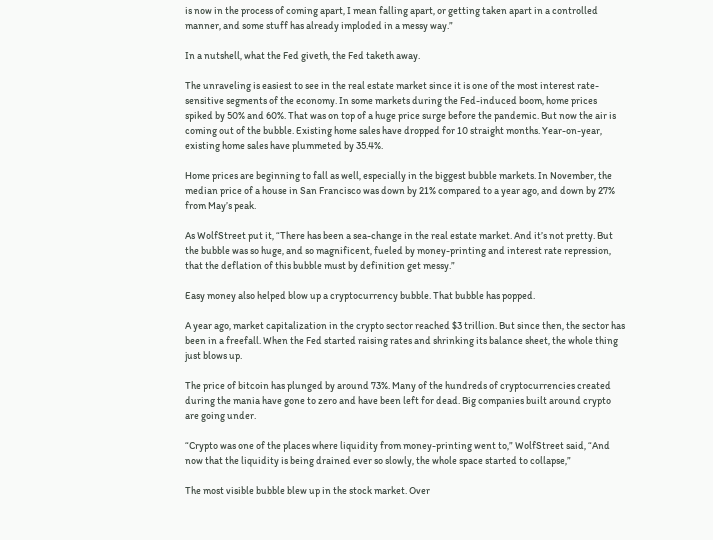is now in the process of coming apart, I mean falling apart, or getting taken apart in a controlled manner, and some stuff has already imploded in a messy way.”

In a nutshell, what the Fed giveth, the Fed taketh away.

The unraveling is easiest to see in the real estate market since it is one of the most interest rate-sensitive segments of the economy. In some markets during the Fed-induced boom, home prices spiked by 50% and 60%. That was on top of a huge price surge before the pandemic. But now the air is coming out of the bubble. Existing home sales have dropped for 10 straight months. Year-on-year, existing home sales have plummeted by 35.4%.

Home prices are beginning to fall as well, especially in the biggest bubble markets. In November, the median price of a house in San Francisco was down by 21% compared to a year ago, and down by 27% from May’s peak.

As WolfStreet put it, “There has been a sea-change in the real estate market. And it’s not pretty. But the bubble was so huge, and so magnificent, fueled by money-printing and interest rate repression, that the deflation of this bubble must by definition get messy.”

Easy money also helped blow up a cryptocurrency bubble. That bubble has popped.

A year ago, market capitalization in the crypto sector reached $3 trillion. But since then, the sector has been in a freefall. When the Fed started raising rates and shrinking its balance sheet, the whole thing just blows up.

The price of bitcoin has plunged by around 73%. Many of the hundreds of cryptocurrencies created during the mania have gone to zero and have been left for dead. Big companies built around crypto are going under.

“Crypto was one of the places where liquidity from money-printing went to,” WolfStreet said, “And now that the liquidity is being drained ever so slowly, the whole space started to collapse,”

The most visible bubble blew up in the stock market. Over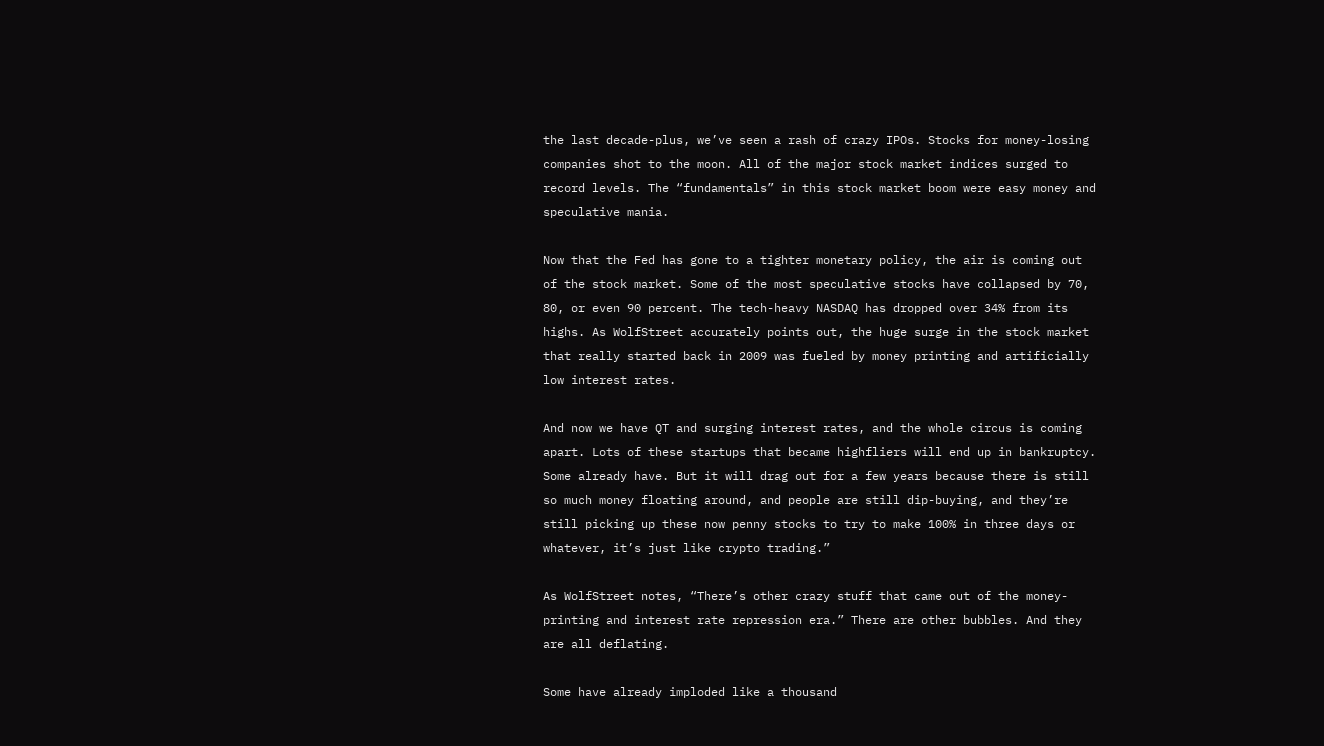the last decade-plus, we’ve seen a rash of crazy IPOs. Stocks for money-losing companies shot to the moon. All of the major stock market indices surged to record levels. The “fundamentals” in this stock market boom were easy money and speculative mania.

Now that the Fed has gone to a tighter monetary policy, the air is coming out of the stock market. Some of the most speculative stocks have collapsed by 70, 80, or even 90 percent. The tech-heavy NASDAQ has dropped over 34% from its highs. As WolfStreet accurately points out, the huge surge in the stock market that really started back in 2009 was fueled by money printing and artificially low interest rates.

And now we have QT and surging interest rates, and the whole circus is coming apart. Lots of these startups that became highfliers will end up in bankruptcy. Some already have. But it will drag out for a few years because there is still so much money floating around, and people are still dip-buying, and they’re still picking up these now penny stocks to try to make 100% in three days or whatever, it’s just like crypto trading.”

As WolfStreet notes, “There’s other crazy stuff that came out of the money-printing and interest rate repression era.” There are other bubbles. And they are all deflating.

Some have already imploded like a thousand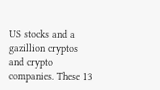US stocks and a gazillion cryptos and crypto companies. These 13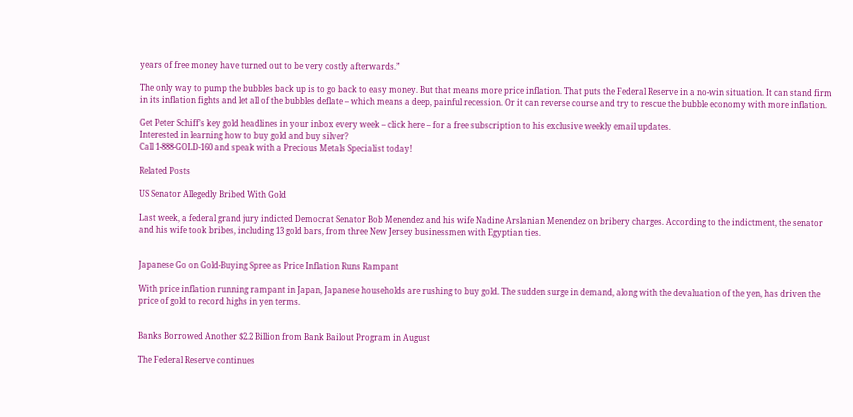years of free money have turned out to be very costly afterwards.”

The only way to pump the bubbles back up is to go back to easy money. But that means more price inflation. That puts the Federal Reserve in a no-win situation. It can stand firm in its inflation fights and let all of the bubbles deflate – which means a deep, painful recession. Or it can reverse course and try to rescue the bubble economy with more inflation.

Get Peter Schiff’s key gold headlines in your inbox every week – click here – for a free subscription to his exclusive weekly email updates.
Interested in learning how to buy gold and buy silver?
Call 1-888-GOLD-160 and speak with a Precious Metals Specialist today!

Related Posts

US Senator Allegedly Bribed With Gold

Last week, a federal grand jury indicted Democrat Senator Bob Menendez and his wife Nadine Arslanian Menendez on bribery charges. According to the indictment, the senator and his wife took bribes, including 13 gold bars, from three New Jersey businessmen with Egyptian ties.


Japanese Go on Gold-Buying Spree as Price Inflation Runs Rampant

With price inflation running rampant in Japan, Japanese households are rushing to buy gold. The sudden surge in demand, along with the devaluation of the yen, has driven the price of gold to record highs in yen terms.


Banks Borrowed Another $2.2 Billion from Bank Bailout Program in August

The Federal Reserve continues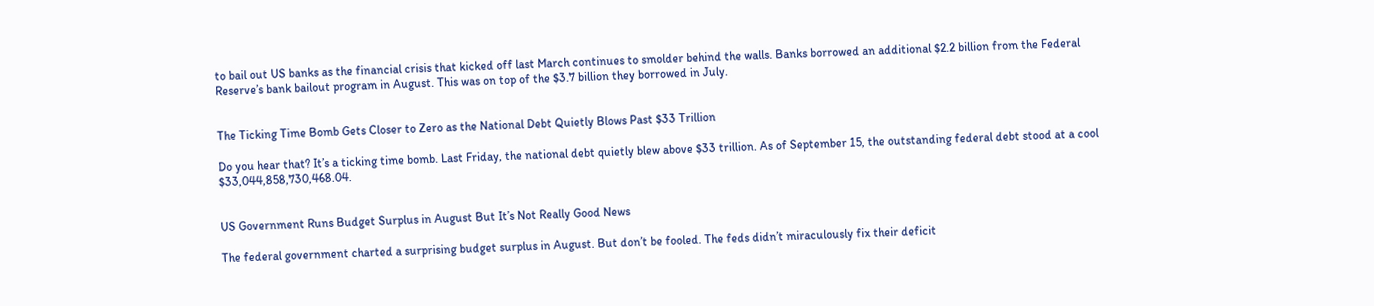to bail out US banks as the financial crisis that kicked off last March continues to smolder behind the walls. Banks borrowed an additional $2.2 billion from the Federal Reserve’s bank bailout program in August. This was on top of the $3.7 billion they borrowed in July.


The Ticking Time Bomb Gets Closer to Zero as the National Debt Quietly Blows Past $33 Trillion

Do you hear that? It’s a ticking time bomb. Last Friday, the national debt quietly blew above $33 trillion. As of September 15, the outstanding federal debt stood at a cool $33,044,858,730,468.04.


US Government Runs Budget Surplus in August But It’s Not Really Good News

The federal government charted a surprising budget surplus in August. But don’t be fooled. The feds didn’t miraculously fix their deficit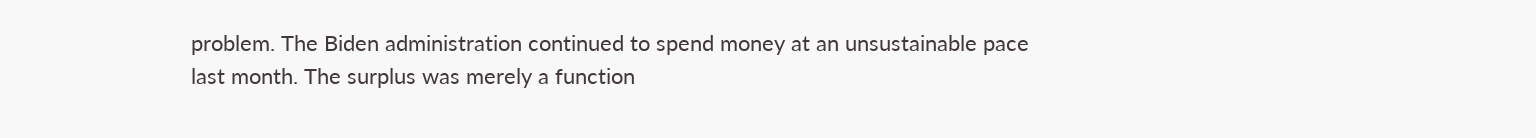problem. The Biden administration continued to spend money at an unsustainable pace last month. The surplus was merely a function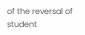of the reversal of student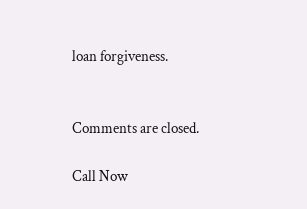loan forgiveness.


Comments are closed.

Call Now